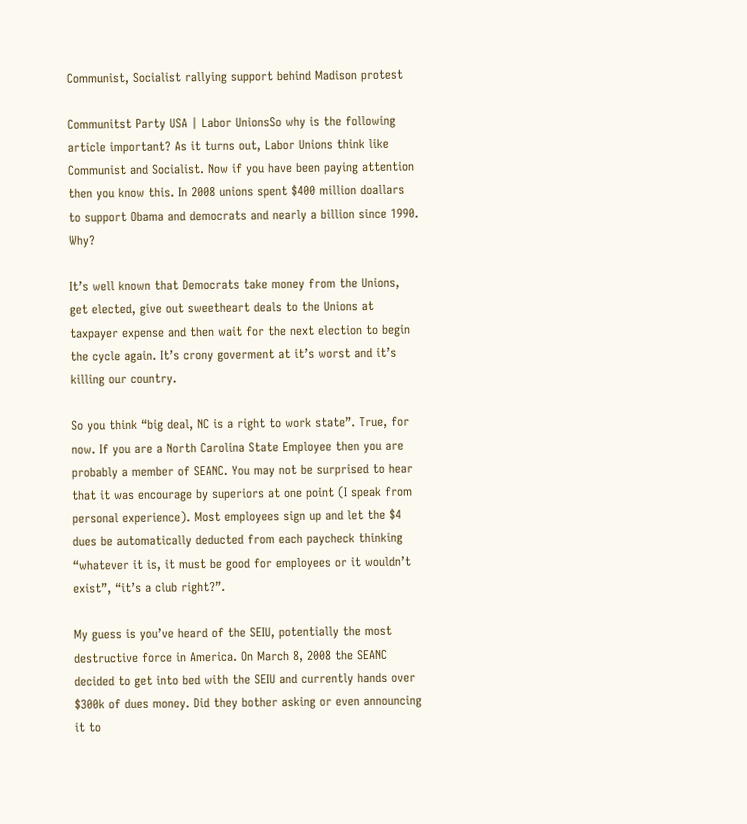Communist, Socialist rallying support behind Madison protest

Communitst Party USA | Labor UnionsSo why is the following article important? As it turns out, Labor Unions think like Communist and Socialist. Now if you have been paying attention then you know this. In 2008 unions spent $400 million doallars  to support Obama and democrats and nearly a billion since 1990. Why?

It’s well known that Democrats take money from the Unions, get elected, give out sweetheart deals to the Unions at taxpayer expense and then wait for the next election to begin the cycle again. It’s crony goverment at it’s worst and it’s killing our country.

So you think “big deal, NC is a right to work state”. True, for now. If you are a North Carolina State Employee then you are probably a member of SEANC. You may not be surprised to hear that it was encourage by superiors at one point (I speak from personal experience). Most employees sign up and let the $4 dues be automatically deducted from each paycheck thinking “whatever it is, it must be good for employees or it wouldn’t exist”, “it’s a club right?”.

My guess is you’ve heard of the SEIU, potentially the most destructive force in America. On March 8, 2008 the SEANC decided to get into bed with the SEIU and currently hands over $300k of dues money. Did they bother asking or even announcing it to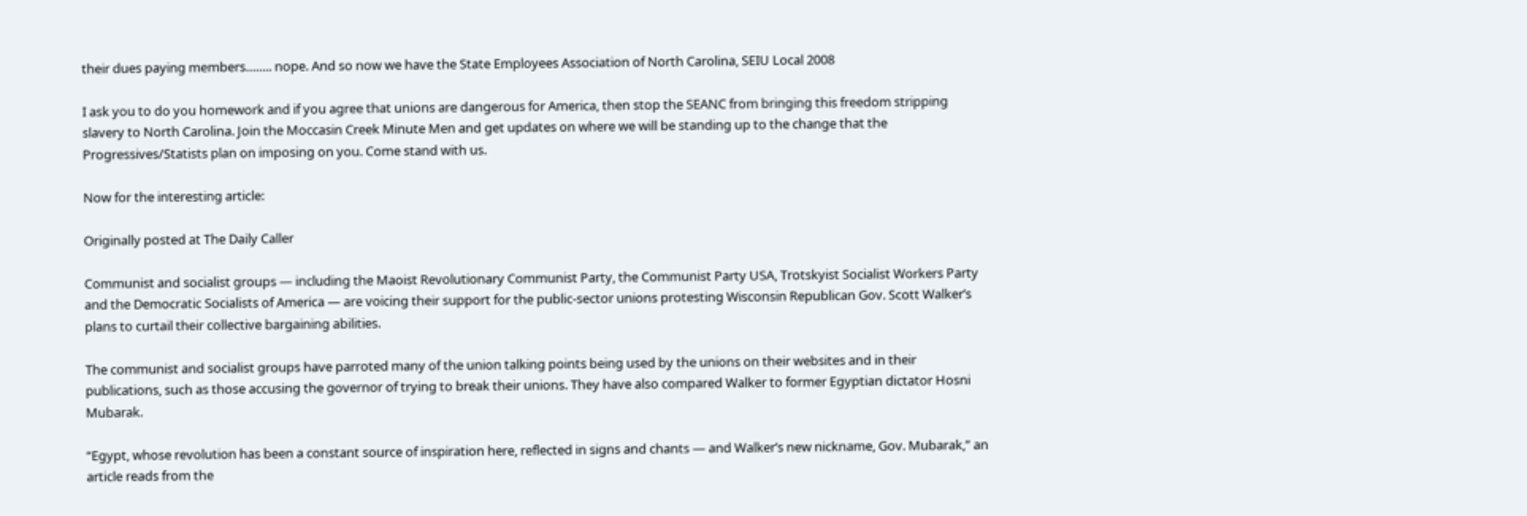their dues paying members…….. nope. And so now we have the State Employees Association of North Carolina, SEIU Local 2008

I ask you to do you homework and if you agree that unions are dangerous for America, then stop the SEANC from bringing this freedom stripping slavery to North Carolina. Join the Moccasin Creek Minute Men and get updates on where we will be standing up to the change that the Progressives/Statists plan on imposing on you. Come stand with us.

Now for the interesting article:

Originally posted at The Daily Caller

Communist and socialist groups — including the Maoist Revolutionary Communist Party, the Communist Party USA, Trotskyist Socialist Workers Party and the Democratic Socialists of America — are voicing their support for the public-sector unions protesting Wisconsin Republican Gov. Scott Walker’s plans to curtail their collective bargaining abilities.

The communist and socialist groups have parroted many of the union talking points being used by the unions on their websites and in their publications, such as those accusing the governor of trying to break their unions. They have also compared Walker to former Egyptian dictator Hosni Mubarak.

“Egypt, whose revolution has been a constant source of inspiration here, reflected in signs and chants — and Walker’s new nickname, Gov. Mubarak,” an article reads from the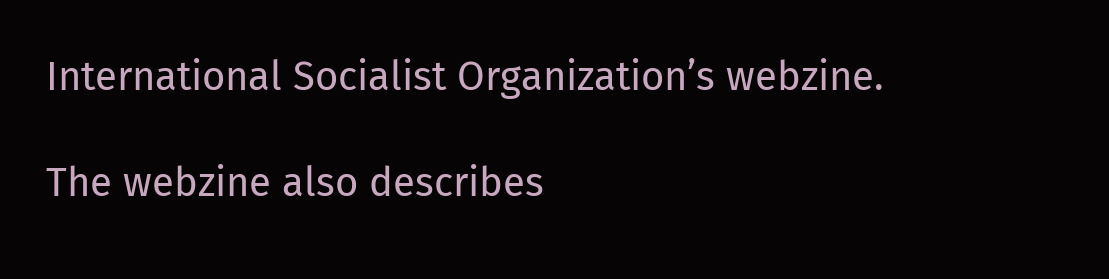International Socialist Organization’s webzine.

The webzine also describes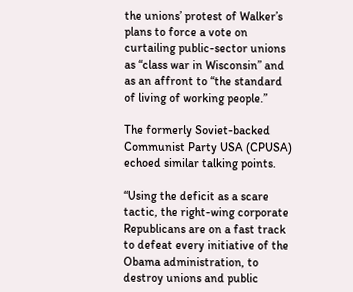the unions’ protest of Walker’s plans to force a vote on curtailing public-sector unions as “class war in Wisconsin” and as an affront to “the standard of living of working people.”

The formerly Soviet-backed Communist Party USA (CPUSA) echoed similar talking points.

“Using the deficit as a scare tactic, the right-wing corporate Republicans are on a fast track to defeat every initiative of the Obama administration, to destroy unions and public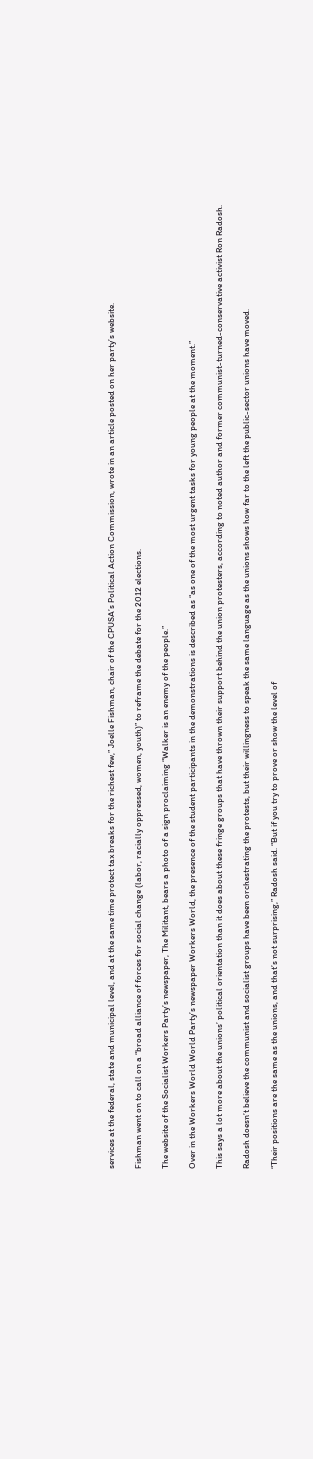services at the federal, state and municipal level, and at the same time protect tax breaks for the richest few,” Joelle Fishman, chair of the CPUSA’s Political Action Commission, wrote in an article posted on her party’s website.

Fishman went on to call on a “broad alliance of forces for social change (labor, racially oppressed, women, youth)” to reframe the debate for the 2012 elections.

The website of the Socialist Workers Party’s newspaper, The Militant, bears a photo of a sign proclaiming “Walker is an enemy of the people.”

Over in the Workers World World Party’s newspaper Workers World, the presence of the student participants in the demonstrations is described as “as one of the most urgent tasks for young people at the moment.”

This says a lot more about the unions’ political orientation than it does about these fringe groups that have thrown their support behind the union protesters, according to noted author and former communist-turned-conservative activist Ron Radosh.

Radosh doesn’t believe the communist and socialist groups have been orchestrating the protests, but their willingness to speak the same language as the unions shows how far to the left the public-sector unions have moved.

“Their positions are the same as the unions, and that’s not surprising,” Radosh said. “But if you try to prove or show the level of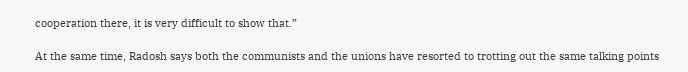cooperation there, it is very difficult to show that.”

At the same time, Radosh says both the communists and the unions have resorted to trotting out the same talking points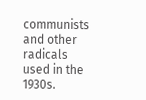communists and other radicals used in the 1930s.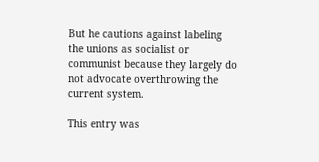But he cautions against labeling the unions as socialist or communist because they largely do not advocate overthrowing the current system.

This entry was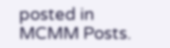posted in MCMM Posts.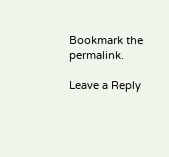Bookmark the permalink.

Leave a Reply